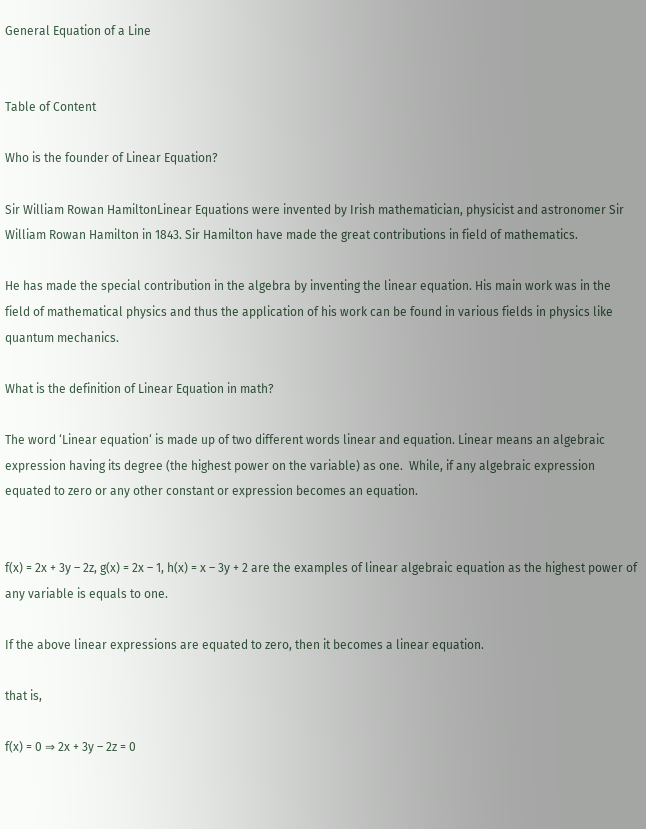General Equation of a Line


Table of Content

Who is the founder of Linear Equation?

Sir William Rowan HamiltonLinear Equations were invented by Irish mathematician, physicist and astronomer Sir William Rowan Hamilton in 1843. Sir Hamilton have made the great contributions in field of mathematics.

He has made the special contribution in the algebra by inventing the linear equation. His main work was in the field of mathematical physics and thus the application of his work can be found in various fields in physics like quantum mechanics.

What is the definition of Linear Equation in math?

The word ‘Linear equation‘ is made up of two different words linear and equation. Linear means an algebraic expression having its degree (the highest power on the variable) as one.  While, if any algebraic expression equated to zero or any other constant or expression becomes an equation.


f(x) = 2x + 3y – 2z, g(x) = 2x – 1, h(x) = x – 3y + 2 are the examples of linear algebraic equation as the highest power of any variable is equals to one.

If the above linear expressions are equated to zero, then it becomes a linear equation.

that is,

f(x) = 0 ⇒ 2x + 3y – 2z = 0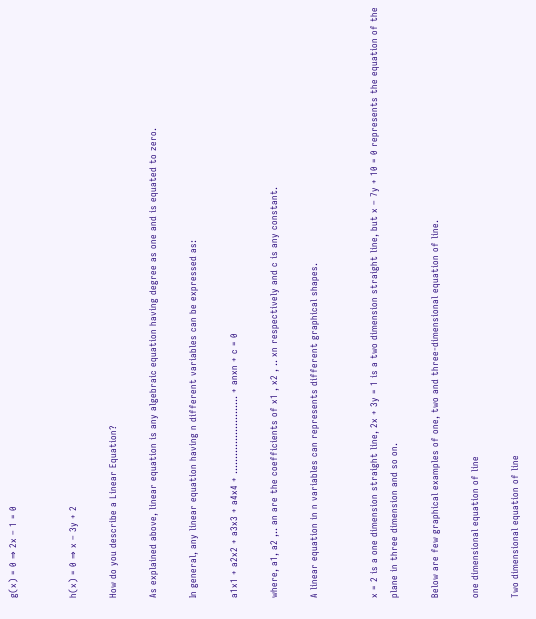g(x) = 0 ⇒ 2x – 1 = 0


h(x) = 0 ⇒ x – 3y + 2

How do you describe a Linear Equation?

As explained above, linear equation is any algebraic equation having degree as one and is equated to zero.

In general, any linear equation having n different variables can be expressed as:

a1x1 + a2x2 + a3x3 + a4x4 + …………………….. + anxn + c = 0

where, a1, a2 ,.. an are the coefficients of x1 , x2 , .. xn respectively and c is any constant.

A linear equation in n variables can represents different graphical shapes.


x = 2 is a one dimension straight line, 2x + 3y = 1 is a two dimension straight line, but x – 7y + 10 = 0 represents the equation of the plane in three dimension and so on.

Below are few graphical examples of one, two and three-dimensional equation of line.

one dimensional equation of line

Two dimensional equation of line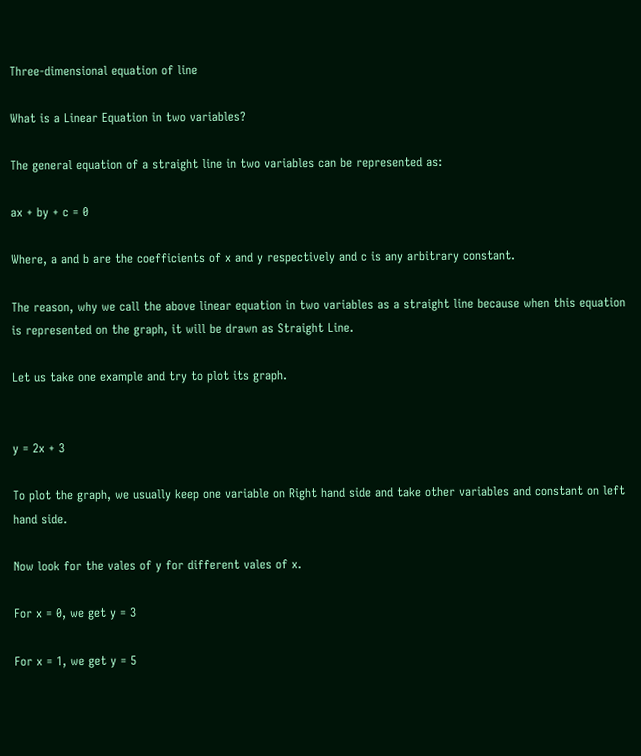Three-dimensional equation of line

What is a Linear Equation in two variables?

The general equation of a straight line in two variables can be represented as:

ax + by + c = 0

Where, a and b are the coefficients of x and y respectively and c is any arbitrary constant.

The reason, why we call the above linear equation in two variables as a straight line because when this equation is represented on the graph, it will be drawn as Straight Line.

Let us take one example and try to plot its graph.


y = 2x + 3

To plot the graph, we usually keep one variable on Right hand side and take other variables and constant on left hand side.

Now look for the vales of y for different vales of x.

For x = 0, we get y = 3

For x = 1, we get y = 5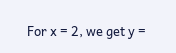For x = 2, we get y =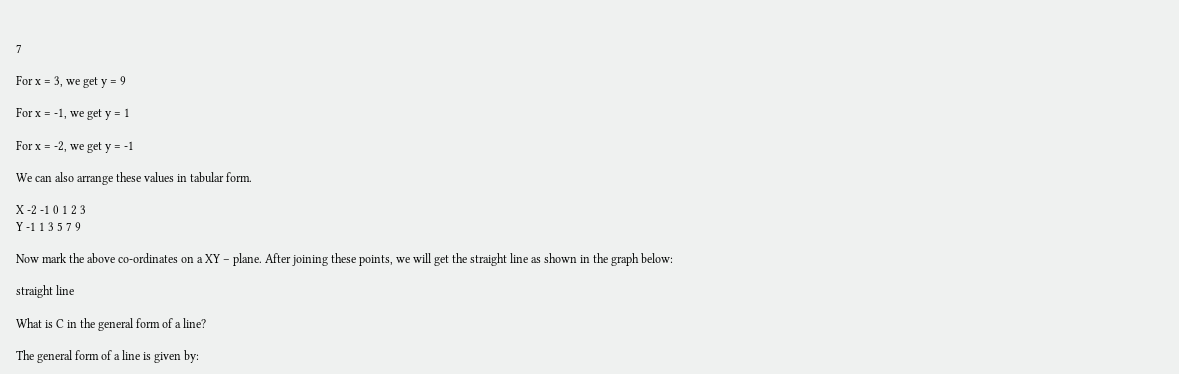7

For x = 3, we get y = 9

For x = -1, we get y = 1

For x = -2, we get y = -1

We can also arrange these values in tabular form.

X -2 -1 0 1 2 3
Y -1 1 3 5 7 9

Now mark the above co-ordinates on a XY – plane. After joining these points, we will get the straight line as shown in the graph below:

straight line

What is C in the general form of a line?

The general form of a line is given by: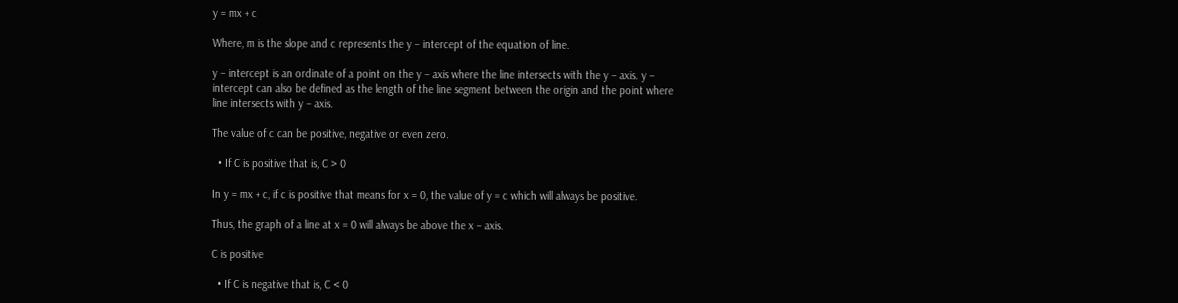y = mx + c

Where, m is the slope and c represents the y – intercept of the equation of line.

y – intercept is an ordinate of a point on the y – axis where the line intersects with the y – axis. y – intercept can also be defined as the length of the line segment between the origin and the point where line intersects with y – axis.

The value of c can be positive, negative or even zero.

  • If C is positive that is, C > 0

In y = mx + c, if c is positive that means for x = 0, the value of y = c which will always be positive.

Thus, the graph of a line at x = 0 will always be above the x – axis.

C is positive

  • If C is negative that is, C < 0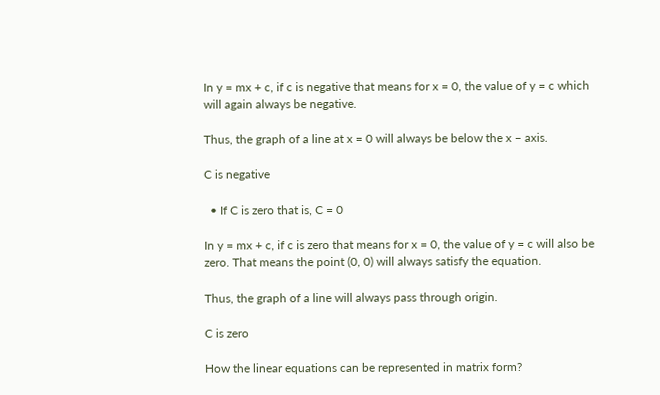In y = mx + c, if c is negative that means for x = 0, the value of y = c which will again always be negative.

Thus, the graph of a line at x = 0 will always be below the x – axis.

C is negative

  • If C is zero that is, C = 0

In y = mx + c, if c is zero that means for x = 0, the value of y = c will also be zero. That means the point (0, 0) will always satisfy the equation.

Thus, the graph of a line will always pass through origin.

C is zero

How the linear equations can be represented in matrix form?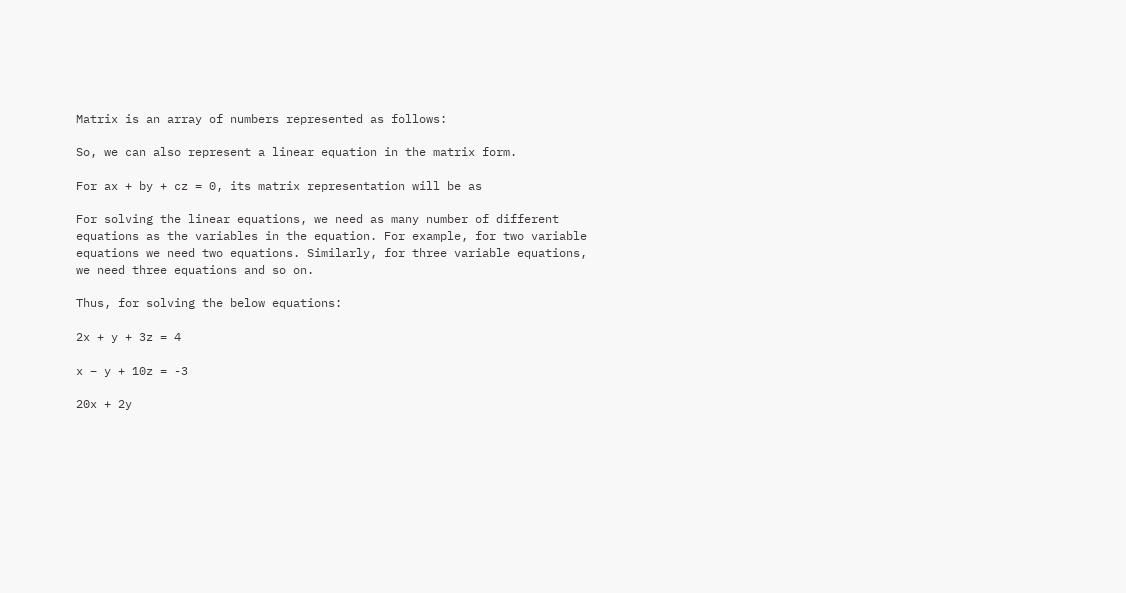Matrix is an array of numbers represented as follows:

So, we can also represent a linear equation in the matrix form.

For ax + by + cz = 0, its matrix representation will be as

For solving the linear equations, we need as many number of different equations as the variables in the equation. For example, for two variable equations we need two equations. Similarly, for three variable equations, we need three equations and so on.

Thus, for solving the below equations:

2x + y + 3z = 4

x – y + 10z = -3

20x + 2y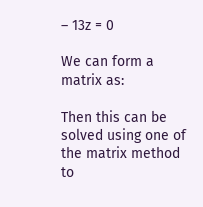– 13z = 0

We can form a matrix as:

Then this can be solved using one of the matrix method to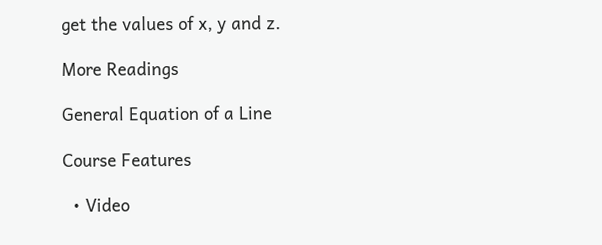get the values of x, y and z.

More Readings

General Equation of a Line

Course Features

  • Video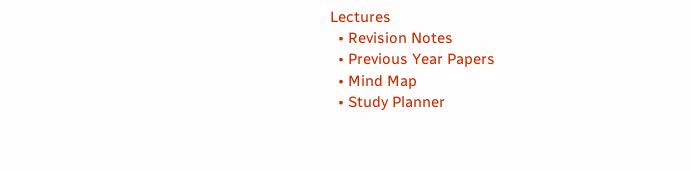Lectures
  • Revision Notes
  • Previous Year Papers
  • Mind Map
  • Study Planner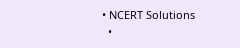• NCERT Solutions
  •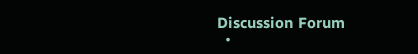Discussion Forum
  •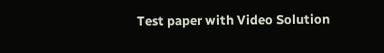Test paper with Video Solution